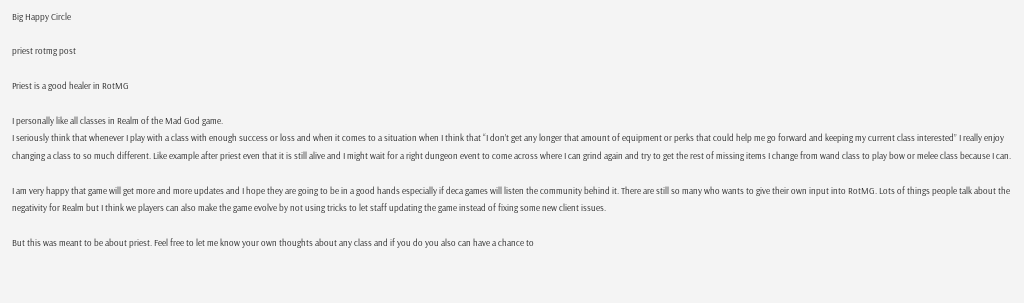Big Happy Circle

priest rotmg post

Priest is a good healer in RotMG

I personally like all classes in Realm of the Mad God game.
I seriously think that whenever I play with a class with enough success or loss and when it comes to a situation when I think that “I don’t get any longer that amount of equipment or perks that could help me go forward and keeping my current class interested” I really enjoy changing a class to so much different. Like example after priest even that it is still alive and I might wait for a right dungeon event to come across where I can grind again and try to get the rest of missing items I change from wand class to play bow or melee class because I can.

I am very happy that game will get more and more updates and I hope they are going to be in a good hands especially if deca games will listen the community behind it. There are still so many who wants to give their own input into RotMG. Lots of things people talk about the negativity for Realm but I think we players can also make the game evolve by not using tricks to let staff updating the game instead of fixing some new client issues.

But this was meant to be about priest. Feel free to let me know your own thoughts about any class and if you do you also can have a chance to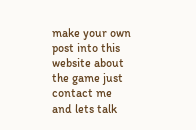make your own post into this website about the game just contact me and lets talk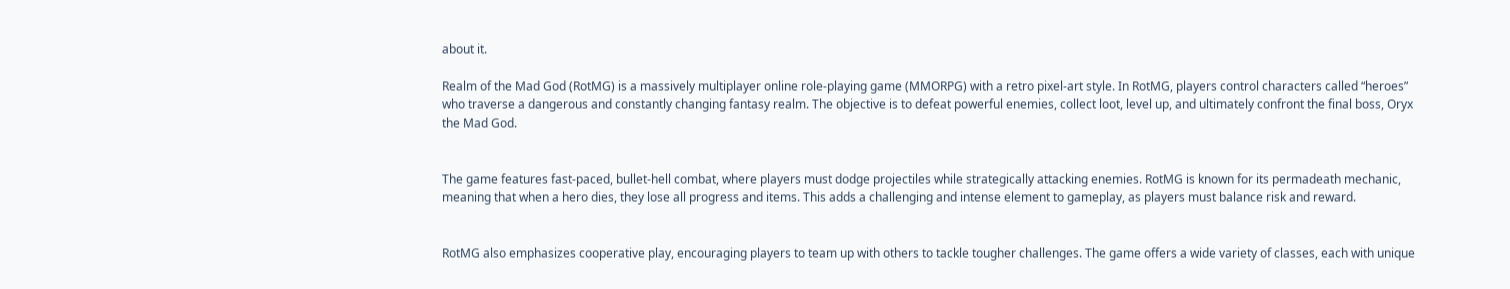about it.

Realm of the Mad God (RotMG) is a massively multiplayer online role-playing game (MMORPG) with a retro pixel-art style. In RotMG, players control characters called “heroes” who traverse a dangerous and constantly changing fantasy realm. The objective is to defeat powerful enemies, collect loot, level up, and ultimately confront the final boss, Oryx the Mad God.


The game features fast-paced, bullet-hell combat, where players must dodge projectiles while strategically attacking enemies. RotMG is known for its permadeath mechanic, meaning that when a hero dies, they lose all progress and items. This adds a challenging and intense element to gameplay, as players must balance risk and reward.


RotMG also emphasizes cooperative play, encouraging players to team up with others to tackle tougher challenges. The game offers a wide variety of classes, each with unique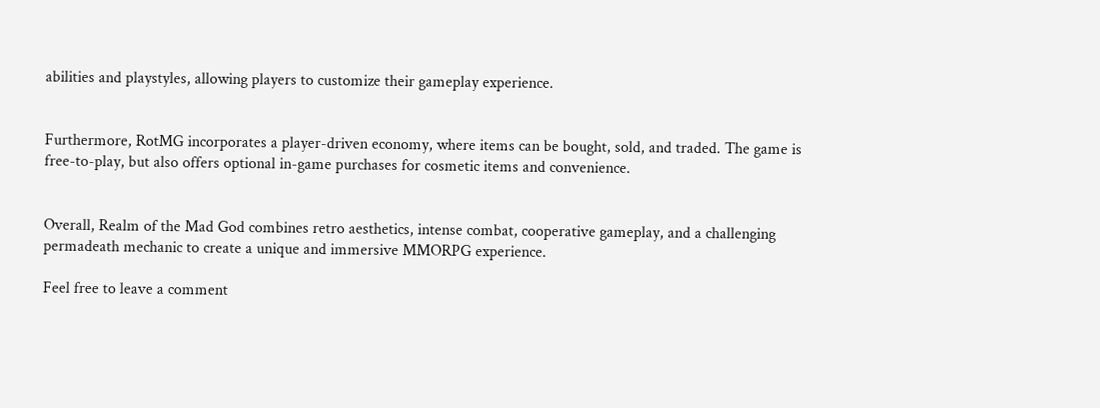abilities and playstyles, allowing players to customize their gameplay experience.


Furthermore, RotMG incorporates a player-driven economy, where items can be bought, sold, and traded. The game is free-to-play, but also offers optional in-game purchases for cosmetic items and convenience.


Overall, Realm of the Mad God combines retro aesthetics, intense combat, cooperative gameplay, and a challenging permadeath mechanic to create a unique and immersive MMORPG experience.

Feel free to leave a comment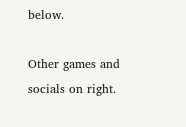below.

Other games and socials on right.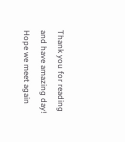Thank you for reading and have amazing day! Hope we meet again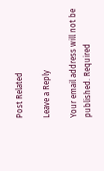Post Related

Leave a Reply

Your email address will not be published. Required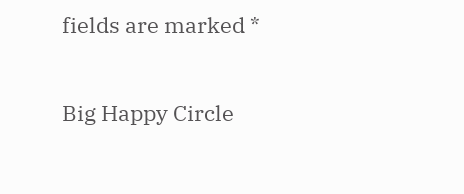fields are marked *

Big Happy Circle